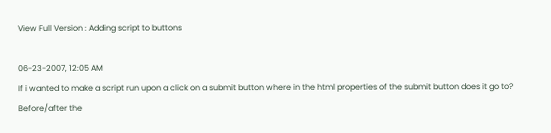View Full Version : Adding script to buttons

06-23-2007, 12:05 AM
If i wanted to make a script run upon a click on a submit button where in the html properties of the submit button does it go to? Before/after the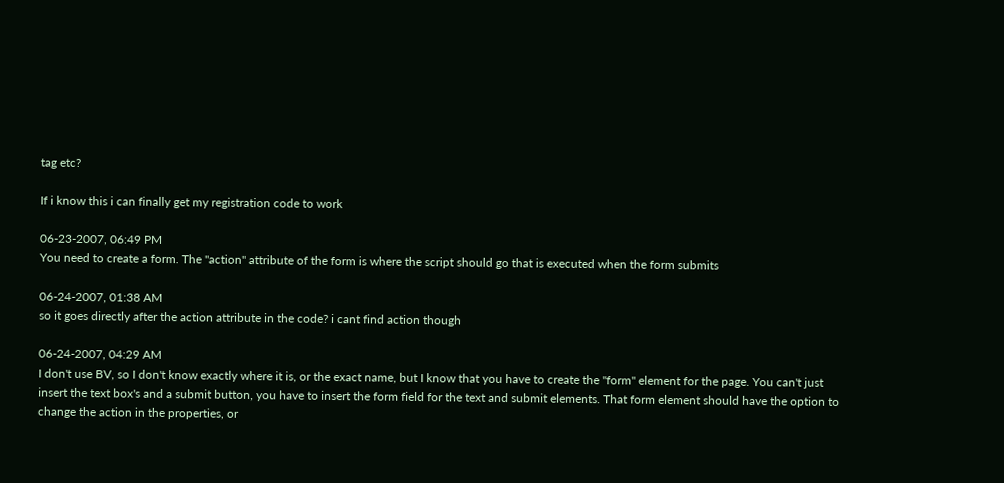tag etc?

If i know this i can finally get my registration code to work

06-23-2007, 06:49 PM
You need to create a form. The "action" attribute of the form is where the script should go that is executed when the form submits

06-24-2007, 01:38 AM
so it goes directly after the action attribute in the code? i cant find action though

06-24-2007, 04:29 AM
I don't use BV, so I don't know exactly where it is, or the exact name, but I know that you have to create the "form" element for the page. You can't just insert the text box's and a submit button, you have to insert the form field for the text and submit elements. That form element should have the option to change the action in the properties, or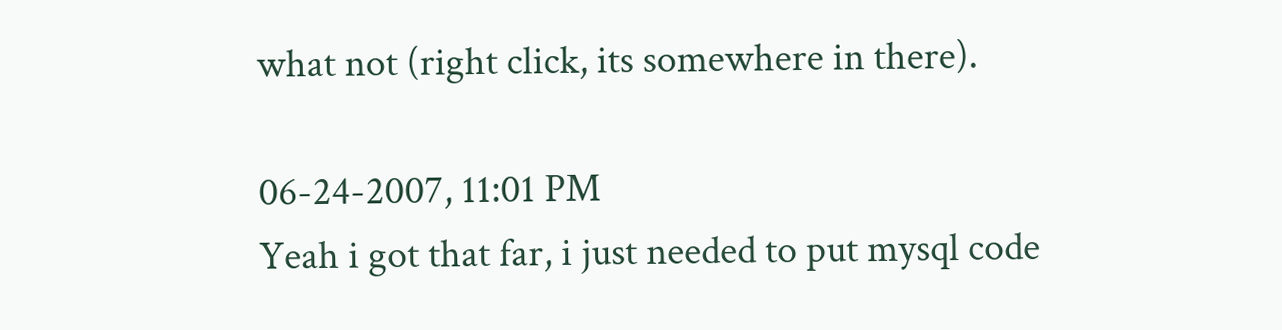what not (right click, its somewhere in there).

06-24-2007, 11:01 PM
Yeah i got that far, i just needed to put mysql code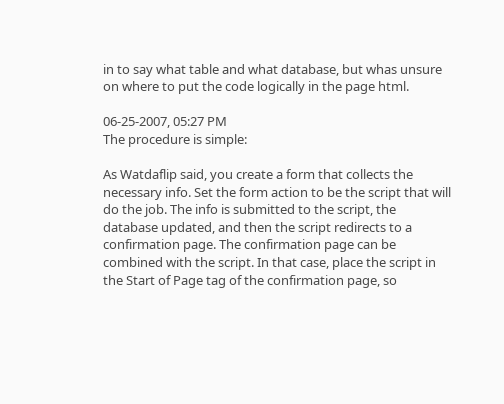in to say what table and what database, but whas unsure on where to put the code logically in the page html.

06-25-2007, 05:27 PM
The procedure is simple:

As Watdaflip said, you create a form that collects the necessary info. Set the form action to be the script that will do the job. The info is submitted to the script, the database updated, and then the script redirects to a confirmation page. The confirmation page can be combined with the script. In that case, place the script in the Start of Page tag of the confirmation page, so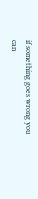if something goes wrong you can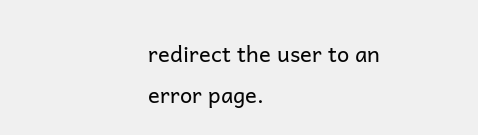redirect the user to an error page.